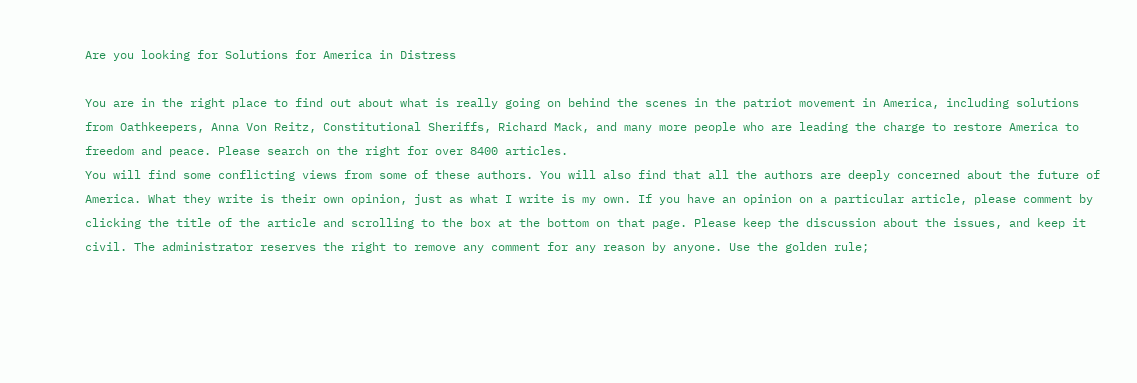Are you looking for Solutions for America in Distress

You are in the right place to find out about what is really going on behind the scenes in the patriot movement in America, including solutions from Oathkeepers, Anna Von Reitz, Constitutional Sheriffs, Richard Mack, and many more people who are leading the charge to restore America to freedom and peace. Please search on the right for over 8400 articles.
You will find some conflicting views from some of these authors. You will also find that all the authors are deeply concerned about the future of America. What they write is their own opinion, just as what I write is my own. If you have an opinion on a particular article, please comment by clicking the title of the article and scrolling to the box at the bottom on that page. Please keep the discussion about the issues, and keep it civil. The administrator reserves the right to remove any comment for any reason by anyone. Use the golden rule;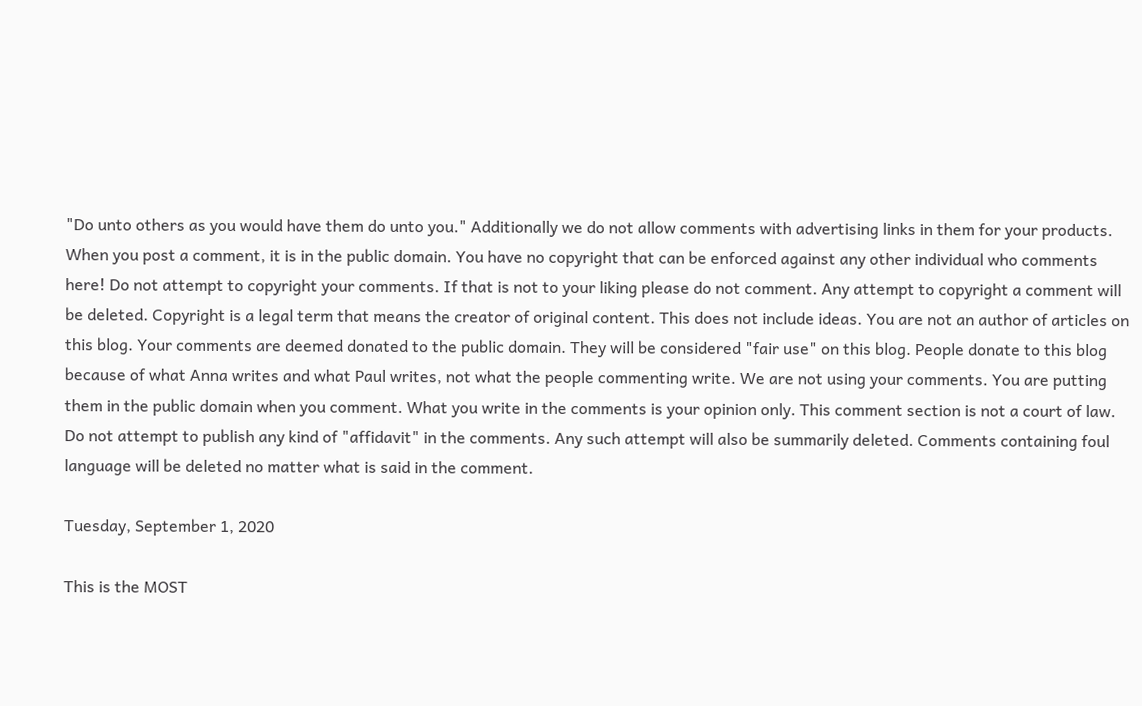"Do unto others as you would have them do unto you." Additionally we do not allow comments with advertising links in them for your products. When you post a comment, it is in the public domain. You have no copyright that can be enforced against any other individual who comments here! Do not attempt to copyright your comments. If that is not to your liking please do not comment. Any attempt to copyright a comment will be deleted. Copyright is a legal term that means the creator of original content. This does not include ideas. You are not an author of articles on this blog. Your comments are deemed donated to the public domain. They will be considered "fair use" on this blog. People donate to this blog because of what Anna writes and what Paul writes, not what the people commenting write. We are not using your comments. You are putting them in the public domain when you comment. What you write in the comments is your opinion only. This comment section is not a court of law. Do not attempt to publish any kind of "affidavit" in the comments. Any such attempt will also be summarily deleted. Comments containing foul language will be deleted no matter what is said in the comment.

Tuesday, September 1, 2020

This is the MOST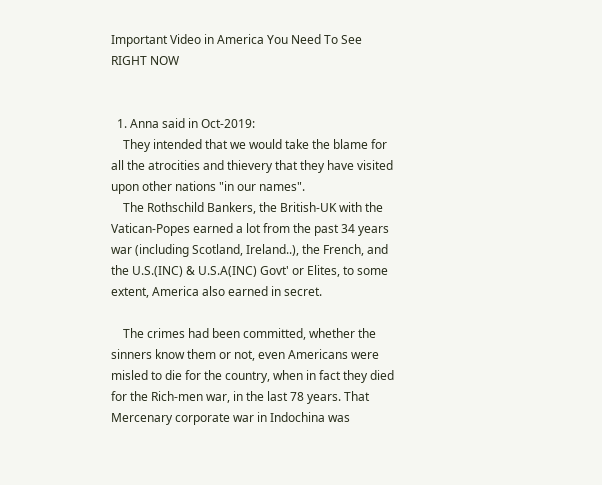Important Video in America You Need To See RIGHT NOW


  1. Anna said in Oct-2019:
    They intended that we would take the blame for all the atrocities and thievery that they have visited upon other nations "in our names".
    The Rothschild Bankers, the British-UK with the Vatican-Popes earned a lot from the past 34 years war (including Scotland, Ireland..), the French, and the U.S.(INC) & U.S.A(INC) Govt' or Elites, to some extent, America also earned in secret.

    The crimes had been committed, whether the sinners know them or not, even Americans were misled to die for the country, when in fact they died for the Rich-men war, in the last 78 years. That Mercenary corporate war in Indochina was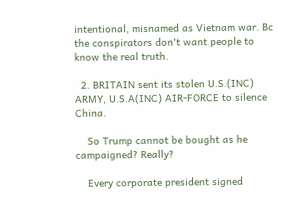intentional, misnamed as Vietnam war. Bc the conspirators don't want people to know the real truth.

  2. BRITAIN sent its stolen U.S.(INC) ARMY, U.S.A(INC) AIR-FORCE to silence China.

    So Trump cannot be bought as he campaigned? Really?

    Every corporate president signed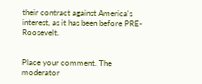their contract against America's interest, as it has been before PRE- Roosevelt.


Place your comment. The moderator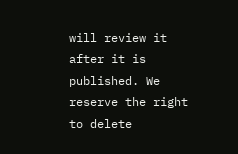will review it after it is published. We reserve the right to delete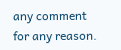any comment for any reason.